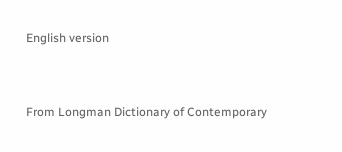English version


From Longman Dictionary of Contemporary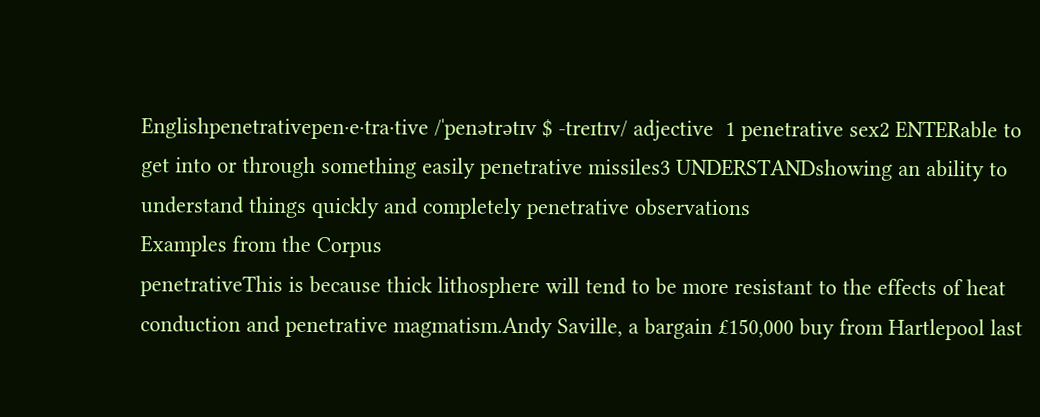Englishpenetrativepen‧e‧tra‧tive /ˈpenətrətɪv $ -treɪtɪv/ adjective  1 penetrative sex2 ENTERable to get into or through something easily penetrative missiles3 UNDERSTANDshowing an ability to understand things quickly and completely penetrative observations
Examples from the Corpus
penetrativeThis is because thick lithosphere will tend to be more resistant to the effects of heat conduction and penetrative magmatism.Andy Saville, a bargain £150,000 buy from Hartlepool last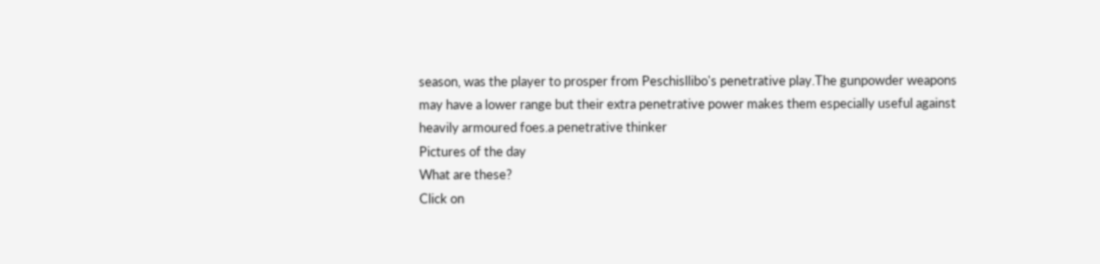season, was the player to prosper from Peschisllibo's penetrative play.The gunpowder weapons may have a lower range but their extra penetrative power makes them especially useful against heavily armoured foes.a penetrative thinker
Pictures of the day
What are these?
Click on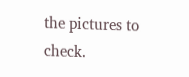the pictures to check.